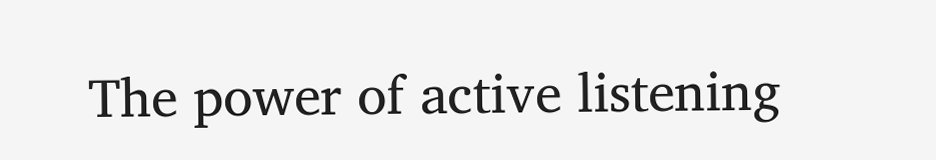The power of active listening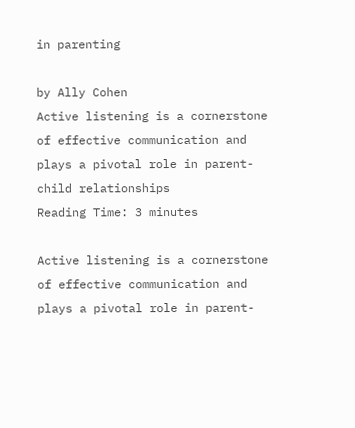in parenting

by Ally Cohen
Active listening is a cornerstone of effective communication and plays a pivotal role in parent-child relationships
Reading Time: 3 minutes

Active listening is a cornerstone of effective communication and plays a pivotal role in parent-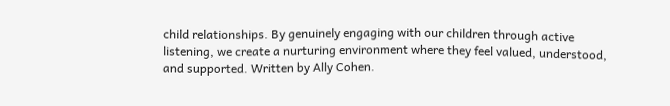child relationships. By genuinely engaging with our children through active listening, we create a nurturing environment where they feel valued, understood, and supported. Written by Ally Cohen.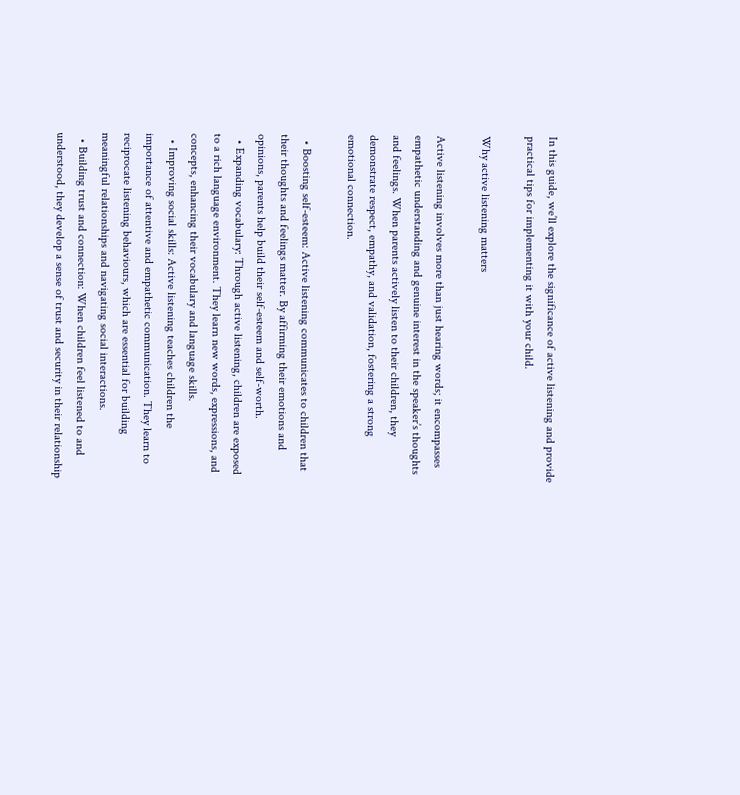In this guide, we’ll explore the significance of active listening and provide practical tips for implementing it with your child.

Why active listening matters

Active listening involves more than just hearing words; it encompasses empathetic understanding and genuine interest in the speaker’s thoughts and feelings. When parents actively listen to their children, they demonstrate respect, empathy, and validation, fostering a strong emotional connection.

  • Boosting self-esteem: Active listening communicates to children that their thoughts and feelings matter. By affirming their emotions and opinions, parents help build their self-esteem and self-worth.
  • Expanding vocabulary: Through active listening, children are exposed to a rich language environment. They learn new words, expressions, and concepts, enhancing their vocabulary and language skills.
  • Improving social skills: Active listening teaches children the importance of attentive and empathetic communication. They learn to reciprocate listening behaviours, which are essential for building meaningful relationships and navigating social interactions.
  • Building trust and connection: When children feel listened to and understood, they develop a sense of trust and security in their relationship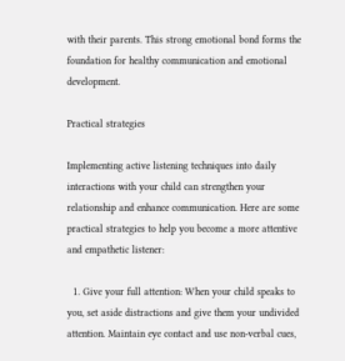with their parents. This strong emotional bond forms the foundation for healthy communication and emotional development.

Practical strategies

Implementing active listening techniques into daily interactions with your child can strengthen your relationship and enhance communication. Here are some practical strategies to help you become a more attentive and empathetic listener:

  1. Give your full attention: When your child speaks to you, set aside distractions and give them your undivided attention. Maintain eye contact and use non-verbal cues,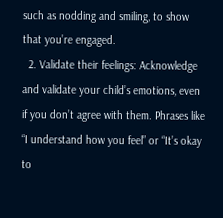such as nodding and smiling, to show that you’re engaged.
  2. Validate their feelings: Acknowledge and validate your child’s emotions, even if you don’t agree with them. Phrases like “I understand how you feel” or “It’s okay to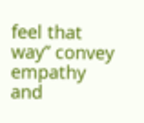feel that way” convey empathy and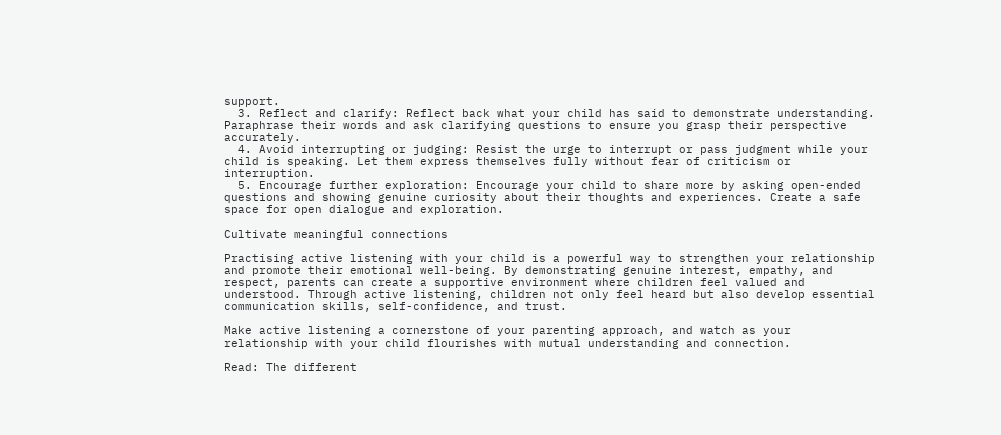support.
  3. Reflect and clarify: Reflect back what your child has said to demonstrate understanding. Paraphrase their words and ask clarifying questions to ensure you grasp their perspective accurately.
  4. Avoid interrupting or judging: Resist the urge to interrupt or pass judgment while your child is speaking. Let them express themselves fully without fear of criticism or interruption.
  5. Encourage further exploration: Encourage your child to share more by asking open-ended questions and showing genuine curiosity about their thoughts and experiences. Create a safe space for open dialogue and exploration.

Cultivate meaningful connections

Practising active listening with your child is a powerful way to strengthen your relationship and promote their emotional well-being. By demonstrating genuine interest, empathy, and respect, parents can create a supportive environment where children feel valued and understood. Through active listening, children not only feel heard but also develop essential communication skills, self-confidence, and trust.

Make active listening a cornerstone of your parenting approach, and watch as your relationship with your child flourishes with mutual understanding and connection.

Read: The different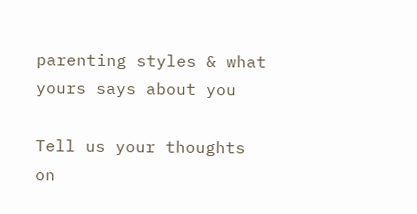parenting styles & what yours says about you

Tell us your thoughts on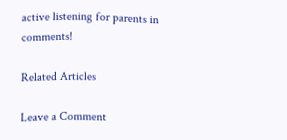active listening for parents in comments!

Related Articles

Leave a Comment